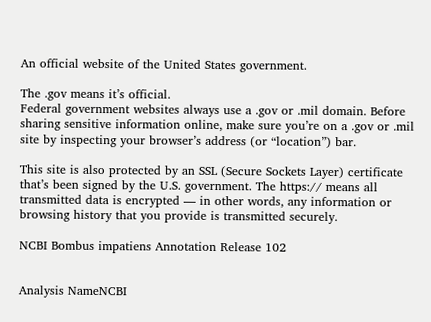An official website of the United States government.

The .gov means it’s official.
Federal government websites always use a .gov or .mil domain. Before sharing sensitive information online, make sure you’re on a .gov or .mil site by inspecting your browser’s address (or “location”) bar.

This site is also protected by an SSL (Secure Sockets Layer) certificate that’s been signed by the U.S. government. The https:// means all transmitted data is encrypted — in other words, any information or browsing history that you provide is transmitted securely.

NCBI Bombus impatiens Annotation Release 102


Analysis NameNCBI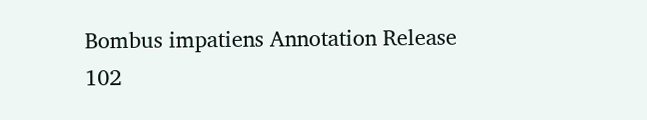Bombus impatiens Annotation Release 102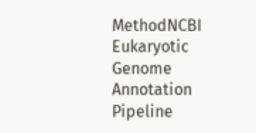MethodNCBI Eukaryotic Genome Annotation Pipeline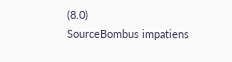(8.0)
SourceBombus impatiens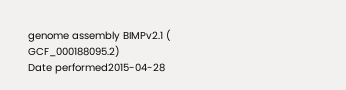genome assembly BIMPv2.1 ( GCF_000188095.2)
Date performed2015-04-28